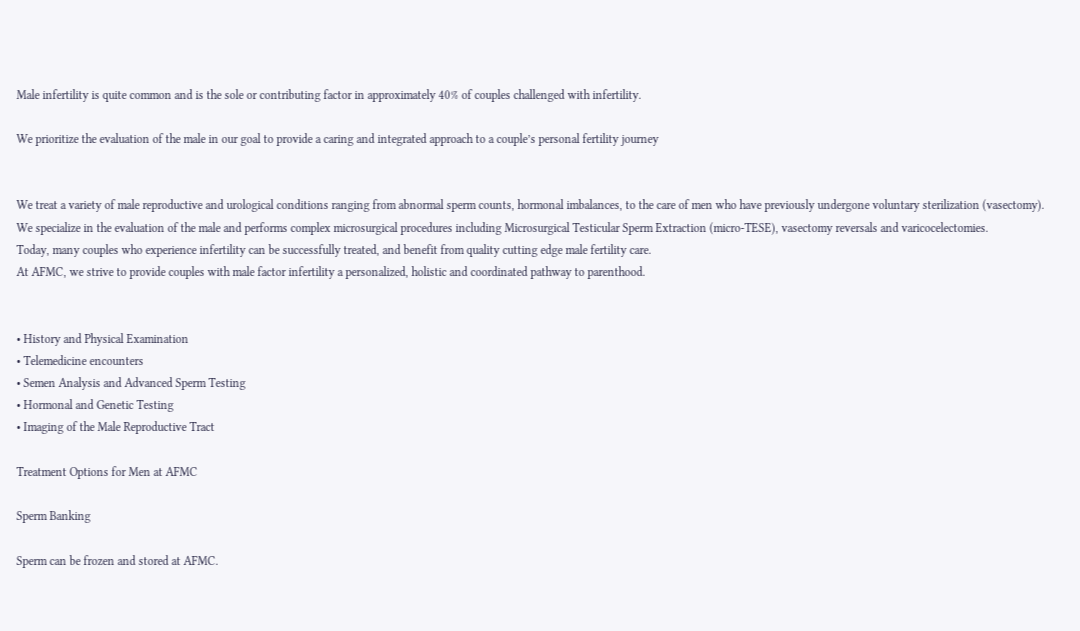Male infertility is quite common and is the sole or contributing factor in approximately 40% of couples challenged with infertility.

We prioritize the evaluation of the male in our goal to provide a caring and integrated approach to a couple’s personal fertility journey


We treat a variety of male reproductive and urological conditions ranging from abnormal sperm counts, hormonal imbalances, to the care of men who have previously undergone voluntary sterilization (vasectomy).
We specialize in the evaluation of the male and performs complex microsurgical procedures including Microsurgical Testicular Sperm Extraction (micro-TESE), vasectomy reversals and varicocelectomies.
Today, many couples who experience infertility can be successfully treated, and benefit from quality cutting edge male fertility care.
At AFMC, we strive to provide couples with male factor infertility a personalized, holistic and coordinated pathway to parenthood.


• History and Physical Examination
• Telemedicine encounters
• Semen Analysis and Advanced Sperm Testing
• Hormonal and Genetic Testing
• Imaging of the Male Reproductive Tract

Treatment Options for Men at AFMC

Sperm Banking

Sperm can be frozen and stored at AFMC.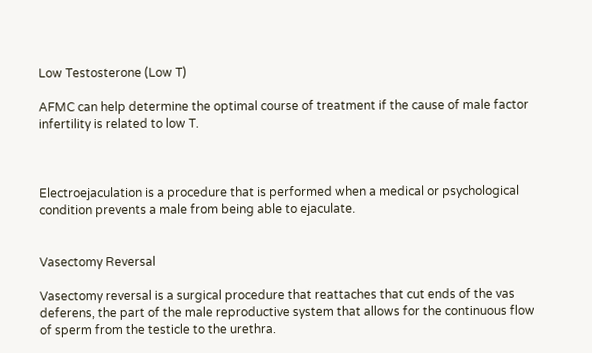Low Testosterone (Low T)

AFMC can help determine the optimal course of treatment if the cause of male factor infertility is related to low T.



Electroejaculation is a procedure that is performed when a medical or psychological condition prevents a male from being able to ejaculate.


Vasectomy Reversal

Vasectomy reversal is a surgical procedure that reattaches that cut ends of the vas deferens, the part of the male reproductive system that allows for the continuous flow of sperm from the testicle to the urethra.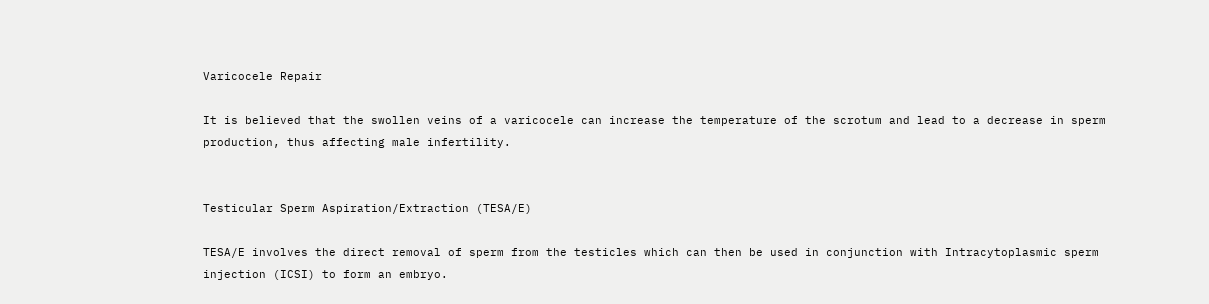Varicocele Repair

It is believed that the swollen veins of a varicocele can increase the temperature of the scrotum and lead to a decrease in sperm production, thus affecting male infertility.


Testicular Sperm Aspiration/Extraction (TESA/E)

TESA/E involves the direct removal of sperm from the testicles which can then be used in conjunction with Intracytoplasmic sperm injection (ICSI) to form an embryo.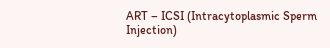ART – ICSI (Intracytoplasmic Sperm Injection)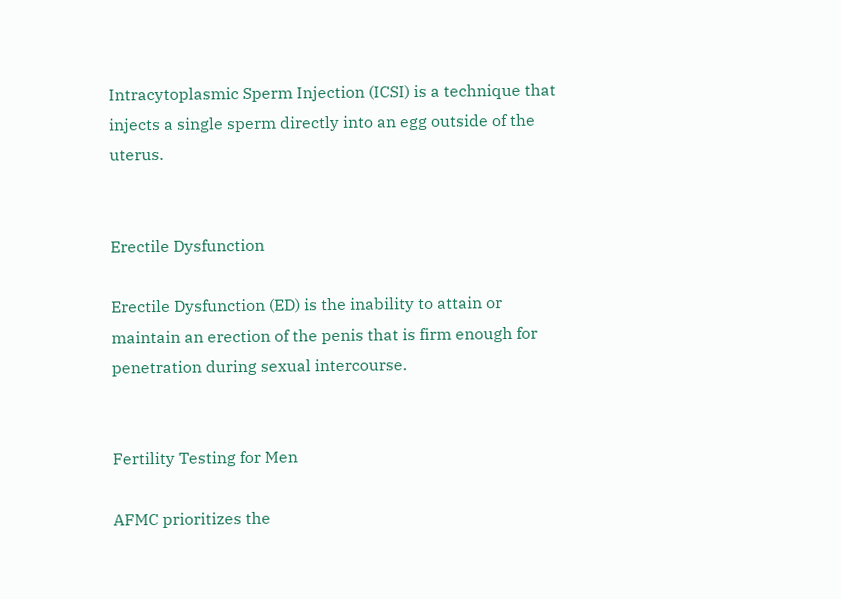Intracytoplasmic Sperm Injection (ICSI) is a technique that injects a single sperm directly into an egg outside of the uterus.


Erectile Dysfunction

Erectile Dysfunction (ED) is the inability to attain or maintain an erection of the penis that is firm enough for penetration during sexual intercourse.


Fertility Testing for Men

AFMC prioritizes the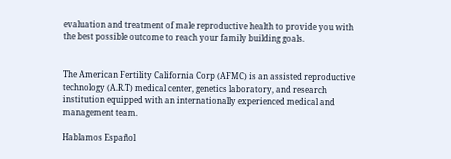evaluation and treatment of male reproductive health to provide you with the best possible outcome to reach your family building goals.


The American Fertility California Corp (AFMC) is an assisted reproductive technology (A.R.T) medical center, genetics laboratory, and research institution equipped with an internationally experienced medical and management team.

Hablamos Español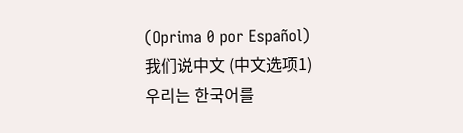(Oprima 0 por Español)
我们说中文 (中文选项1)
우리는 한국어를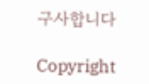구사합니다

Copyright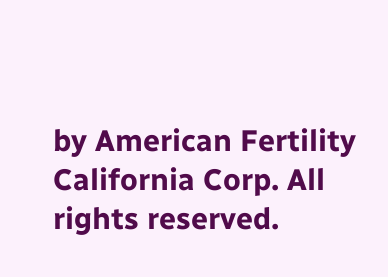by American Fertility California Corp. All rights reserved.